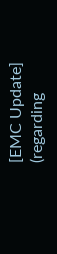[EMC Update] (regarding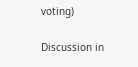voting)

Discussion in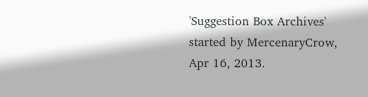'Suggestion Box Archives' started by MercenaryCrow, Apr 16, 2013.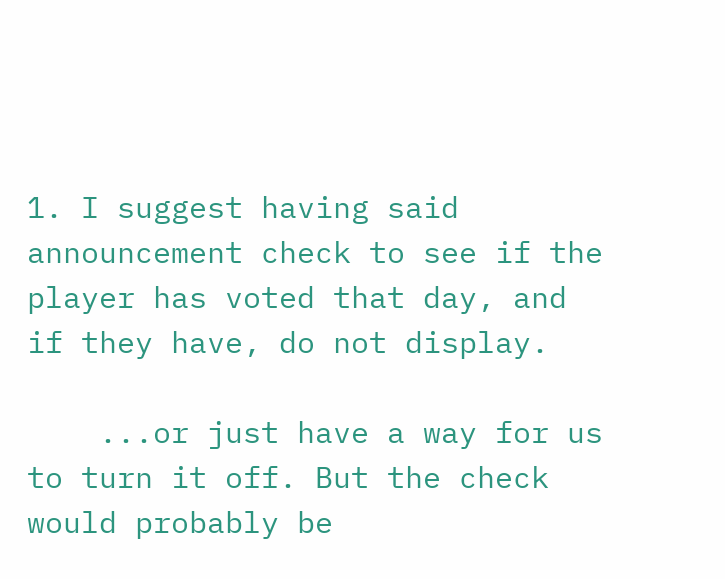1. I suggest having said announcement check to see if the player has voted that day, and if they have, do not display.

    ...or just have a way for us to turn it off. But the check would probably be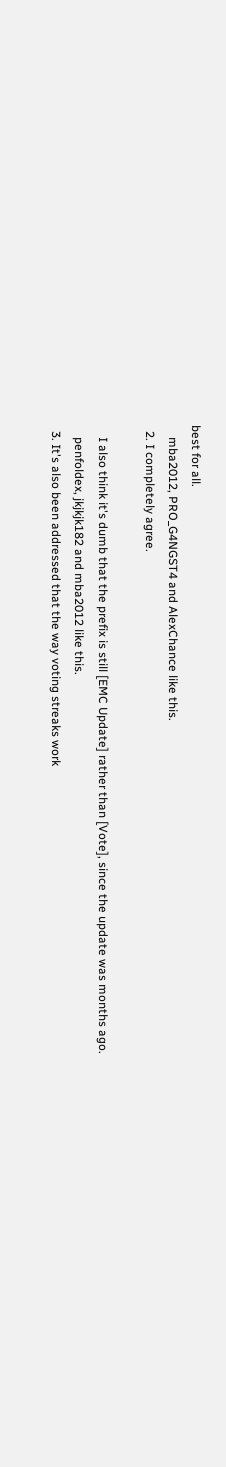best for all.
    mba2012, PRO_G4NGST4 and AlexChance like this.
  2. I completely agree.

    I also think it's dumb that the prefix is still [EMC Update] rather than [Vote], since the update was months ago.
    penfoldex, jkjkjk182 and mba2012 like this.
  3. It's also been addressed that the way voting streaks work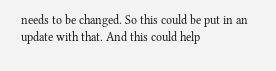needs to be changed. So this could be put in an update with that. And this could help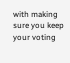with making sure you keep your voting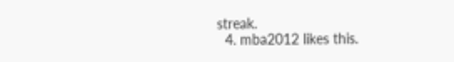streak.
  4. mba2012 likes this.